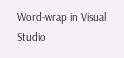Word-wrap in Visual Studio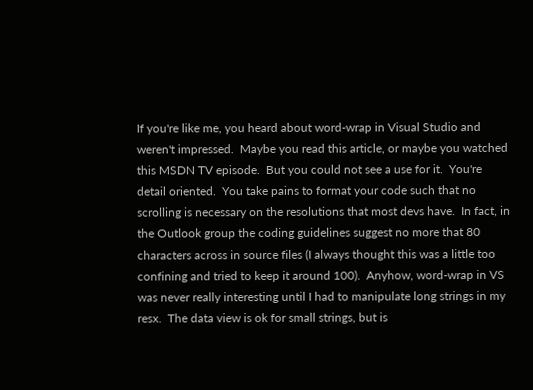If you're like me, you heard about word-wrap in Visual Studio and weren't impressed.  Maybe you read this article, or maybe you watched this MSDN TV episode.  But you could not see a use for it.  You're detail oriented.  You take pains to format your code such that no scrolling is necessary on the resolutions that most devs have.  In fact, in the Outlook group the coding guidelines suggest no more that 80 characters across in source files (I always thought this was a little too confining and tried to keep it around 100).  Anyhow, word-wrap in VS was never really interesting until I had to manipulate long strings in my resx.  The data view is ok for small strings, but is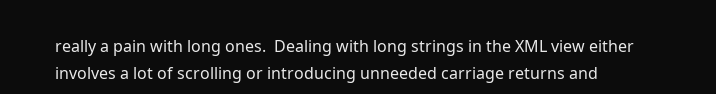really a pain with long ones.  Dealing with long strings in the XML view either involves a lot of scrolling or introducing unneeded carriage returns and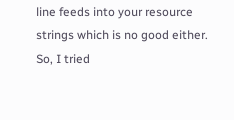line feeds into your resource strings which is no good either.  So, I tried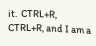it.  CTRL+R, CTRL+R, and I am a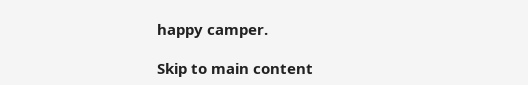happy camper.

Skip to main content